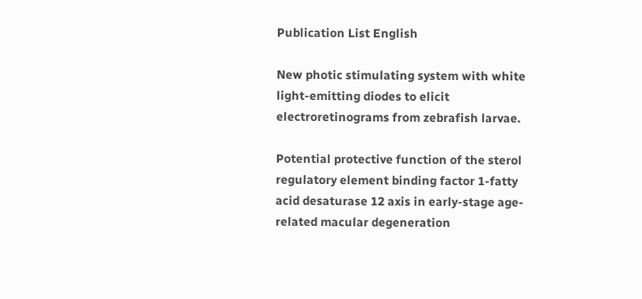Publication List English

New photic stimulating system with white light-emitting diodes to elicit electroretinograms from zebrafish larvae.

Potential protective function of the sterol regulatory element binding factor 1-fatty acid desaturase 12 axis in early-stage age-related macular degeneration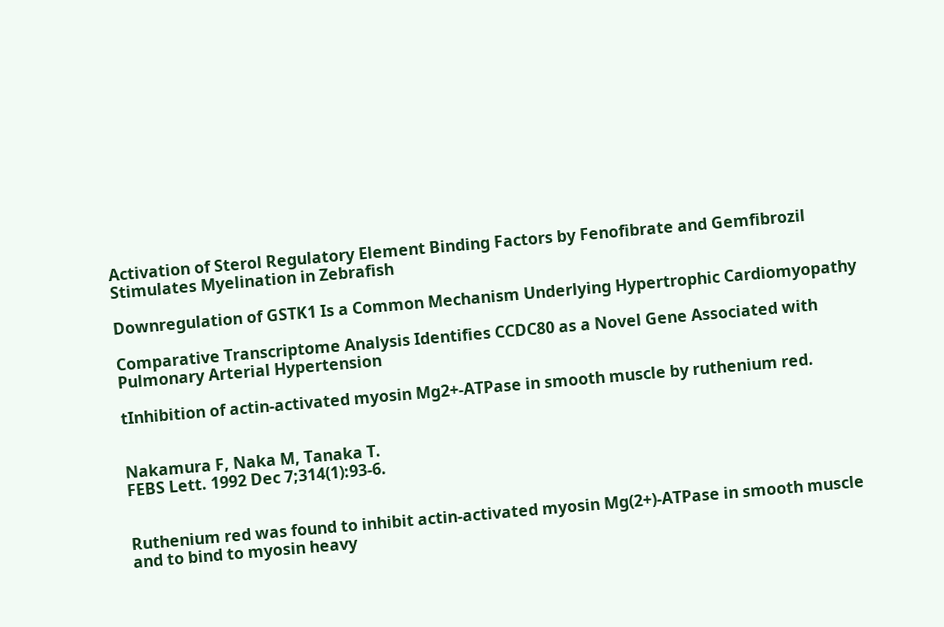Activation of Sterol Regulatory Element Binding Factors by Fenofibrate and Gemfibrozil Stimulates Myelination in Zebrafish

Downregulation of GSTK1 Is a Common Mechanism Underlying Hypertrophic Cardiomyopathy

Comparative Transcriptome Analysis Identifies CCDC80 as a Novel Gene Associated with Pulmonary Arterial Hypertension

tInhibition of actin-activated myosin Mg2+-ATPase in smooth muscle by ruthenium red.


Nakamura F, Naka M, Tanaka T.
FEBS Lett. 1992 Dec 7;314(1):93-6.


Ruthenium red was found to inhibit actin-activated myosin Mg(2+)-ATPase in smooth muscle and to bind to myosin heavy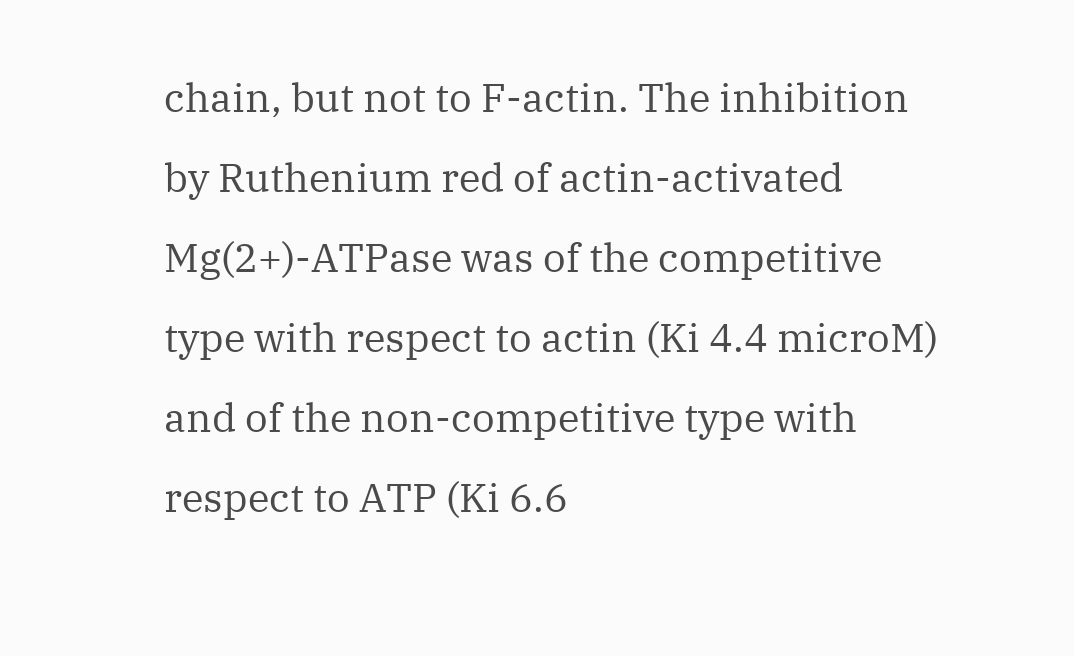chain, but not to F-actin. The inhibition by Ruthenium red of actin-activated Mg(2+)-ATPase was of the competitive type with respect to actin (Ki 4.4 microM) and of the non-competitive type with respect to ATP (Ki 6.6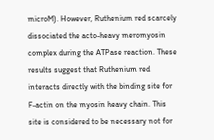microM). However, Ruthenium red scarcely dissociated the acto-heavy meromyosin complex during the ATPase reaction. These results suggest that Ruthenium red interacts directly with the binding site for F-actin on the myosin heavy chain. This site is considered to be necessary not for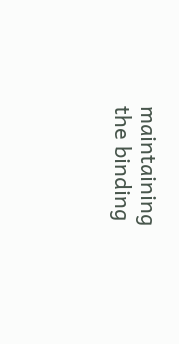maintaining the binding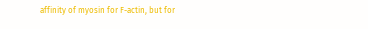affinity of myosin for F-actin, but for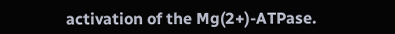activation of the Mg(2+)-ATPase.